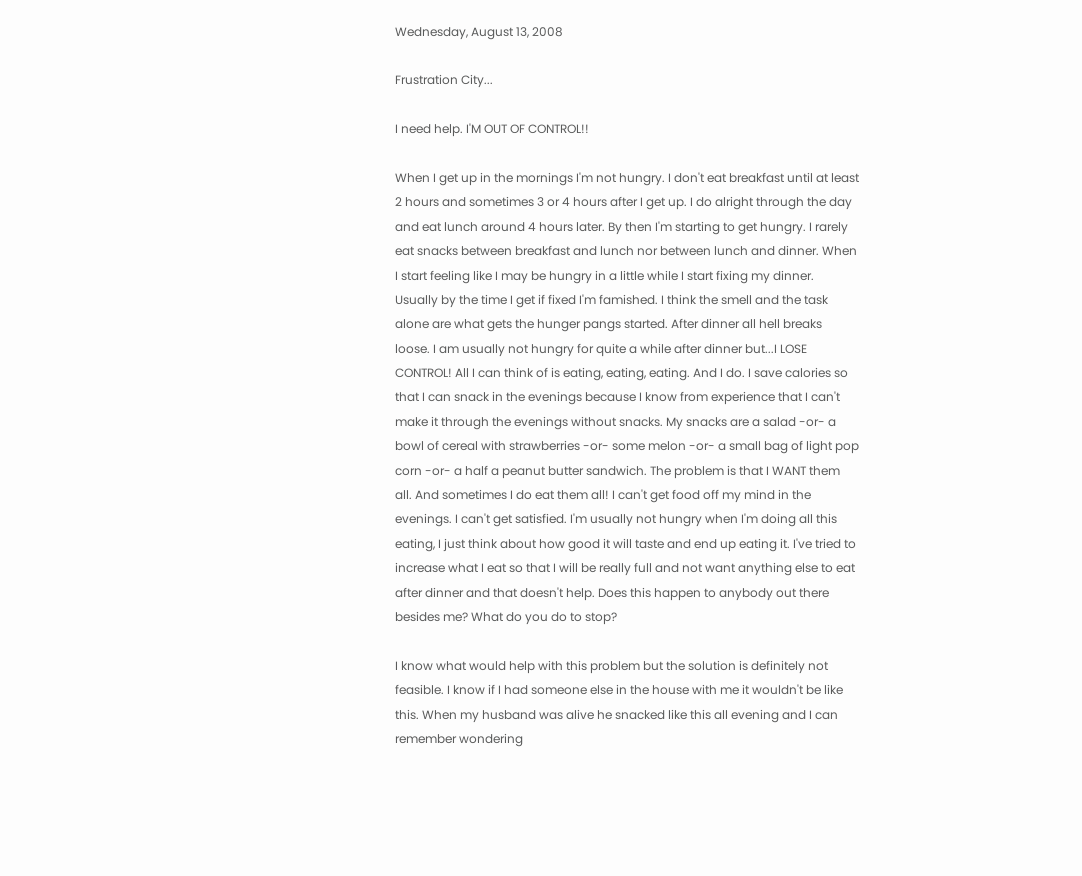Wednesday, August 13, 2008

Frustration City...

I need help. I'M OUT OF CONTROL!!

When I get up in the mornings I'm not hungry. I don't eat breakfast until at least 2 hours and sometimes 3 or 4 hours after I get up. I do alright through the day and eat lunch around 4 hours later. By then I'm starting to get hungry. I rarely eat snacks between breakfast and lunch nor between lunch and dinner. When I start feeling like I may be hungry in a little while I start fixing my dinner. Usually by the time I get if fixed I'm famished. I think the smell and the task alone are what gets the hunger pangs started. After dinner all hell breaks loose. I am usually not hungry for quite a while after dinner but...I LOSE CONTROL! All I can think of is eating, eating, eating. And I do. I save calories so that I can snack in the evenings because I know from experience that I can't make it through the evenings without snacks. My snacks are a salad -or- a bowl of cereal with strawberries -or- some melon -or- a small bag of light pop corn -or- a half a peanut butter sandwich. The problem is that I WANT them all. And sometimes I do eat them all! I can't get food off my mind in the evenings. I can't get satisfied. I'm usually not hungry when I'm doing all this eating, I just think about how good it will taste and end up eating it. I've tried to increase what I eat so that I will be really full and not want anything else to eat after dinner and that doesn't help. Does this happen to anybody out there besides me? What do you do to stop?

I know what would help with this problem but the solution is definitely not feasible. I know if I had someone else in the house with me it wouldn't be like this. When my husband was alive he snacked like this all evening and I can remember wondering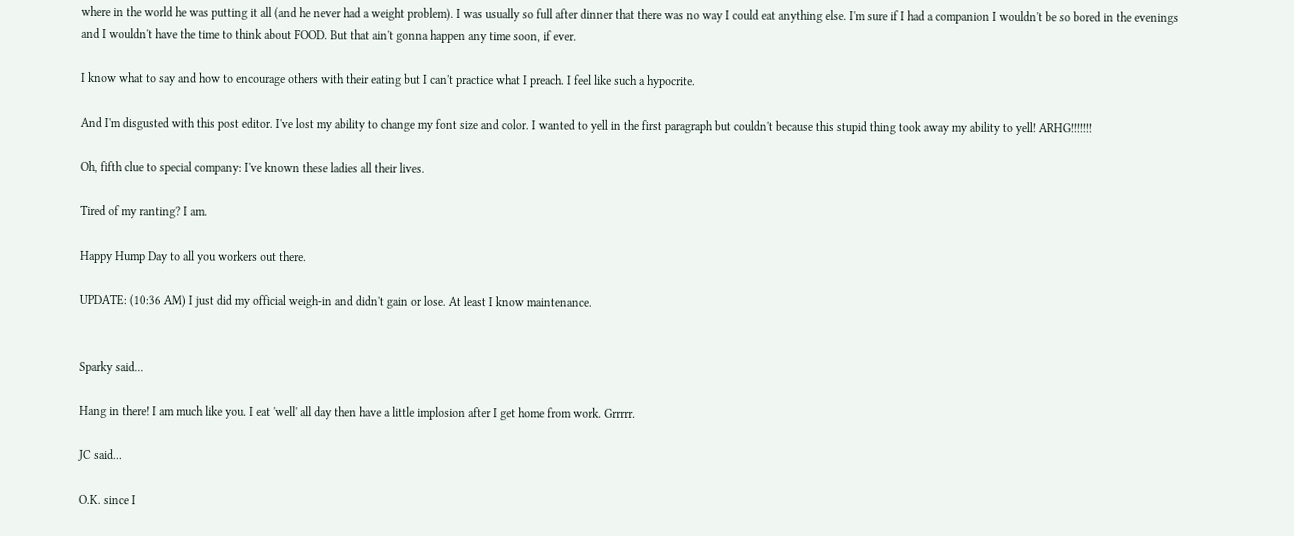where in the world he was putting it all (and he never had a weight problem). I was usually so full after dinner that there was no way I could eat anything else. I'm sure if I had a companion I wouldn't be so bored in the evenings and I wouldn't have the time to think about FOOD. But that ain't gonna happen any time soon, if ever.

I know what to say and how to encourage others with their eating but I can't practice what I preach. I feel like such a hypocrite.

And I'm disgusted with this post editor. I've lost my ability to change my font size and color. I wanted to yell in the first paragraph but couldn't because this stupid thing took away my ability to yell! ARHG!!!!!!!

Oh, fifth clue to special company: I've known these ladies all their lives.

Tired of my ranting? I am.

Happy Hump Day to all you workers out there.

UPDATE: (10:36 AM) I just did my official weigh-in and didn't gain or lose. At least I know maintenance.


Sparky said...

Hang in there! I am much like you. I eat 'well' all day then have a little implosion after I get home from work. Grrrrr.

JC said...

O.K. since I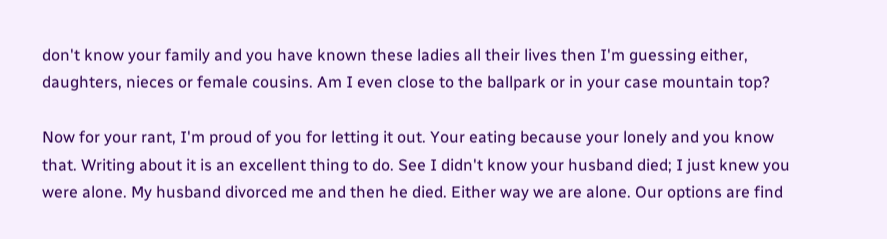don't know your family and you have known these ladies all their lives then I'm guessing either, daughters, nieces or female cousins. Am I even close to the ballpark or in your case mountain top?

Now for your rant, I'm proud of you for letting it out. Your eating because your lonely and you know that. Writing about it is an excellent thing to do. See I didn't know your husband died; I just knew you were alone. My husband divorced me and then he died. Either way we are alone. Our options are find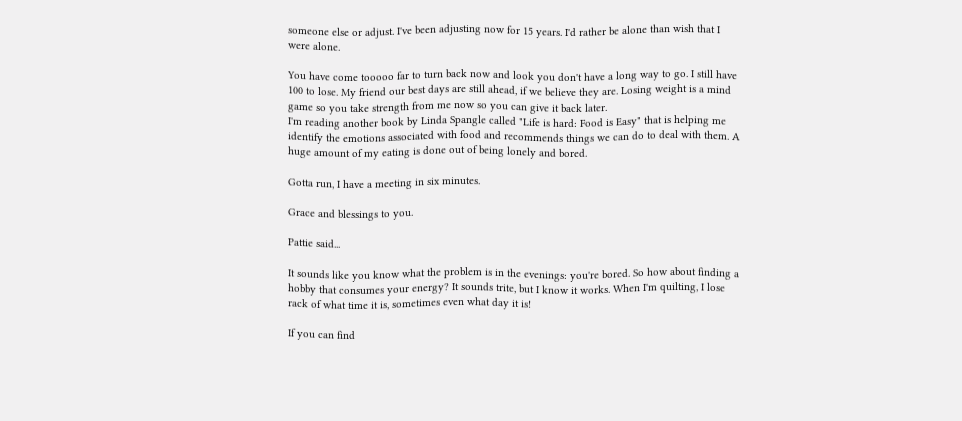someone else or adjust. I've been adjusting now for 15 years. I'd rather be alone than wish that I were alone.

You have come tooooo far to turn back now and look you don't have a long way to go. I still have 100 to lose. My friend our best days are still ahead, if we believe they are. Losing weight is a mind game so you take strength from me now so you can give it back later.
I'm reading another book by Linda Spangle called "Life is hard: Food is Easy" that is helping me identify the emotions associated with food and recommends things we can do to deal with them. A huge amount of my eating is done out of being lonely and bored.

Gotta run, I have a meeting in six minutes.

Grace and blessings to you.

Pattie said...

It sounds like you know what the problem is in the evenings: you're bored. So how about finding a hobby that consumes your energy? It sounds trite, but I know it works. When I'm quilting, I lose rack of what time it is, sometimes even what day it is!

If you can find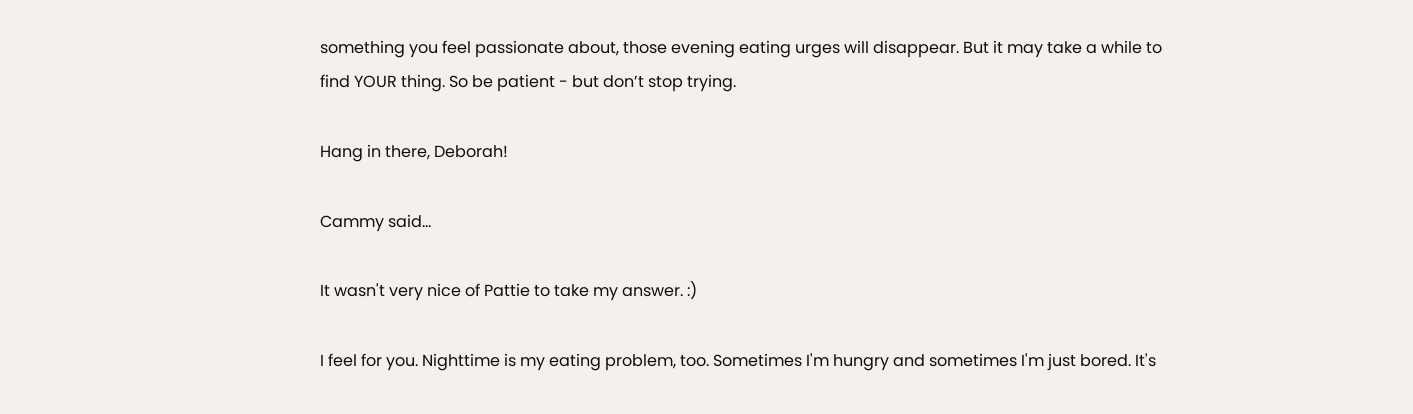something you feel passionate about, those evening eating urges will disappear. But it may take a while to find YOUR thing. So be patient - but don’t stop trying.

Hang in there, Deborah!

Cammy said...

It wasn't very nice of Pattie to take my answer. :)

I feel for you. Nighttime is my eating problem, too. Sometimes I'm hungry and sometimes I'm just bored. It's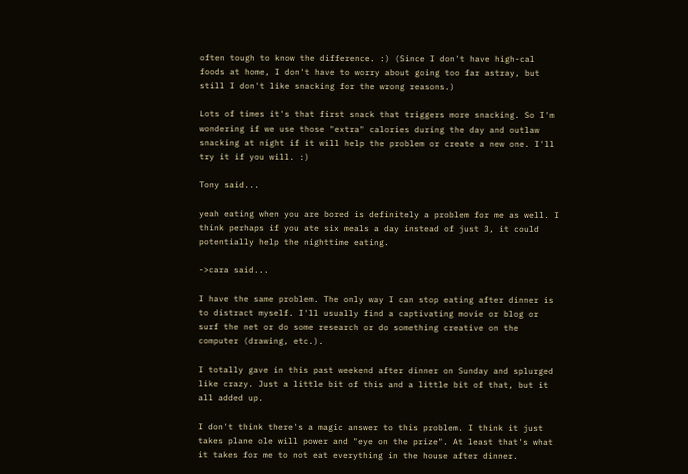often tough to know the difference. :) (Since I don't have high-cal foods at home, I don't have to worry about going too far astray, but still I don't like snacking for the wrong reasons.)

Lots of times it's that first snack that triggers more snacking. So I'm wondering if we use those "extra" calories during the day and outlaw snacking at night if it will help the problem or create a new one. I'll try it if you will. :)

Tony said...

yeah eating when you are bored is definitely a problem for me as well. I think perhaps if you ate six meals a day instead of just 3, it could potentially help the nighttime eating.

->cara said...

I have the same problem. The only way I can stop eating after dinner is to distract myself. I'll usually find a captivating movie or blog or surf the net or do some research or do something creative on the computer (drawing, etc.).

I totally gave in this past weekend after dinner on Sunday and splurged like crazy. Just a little bit of this and a little bit of that, but it all added up.

I don't think there's a magic answer to this problem. I think it just takes plane ole will power and "eye on the prize". At least that's what it takes for me to not eat everything in the house after dinner.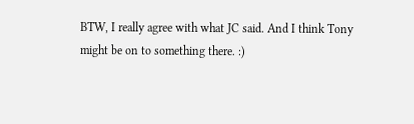BTW, I really agree with what JC said. And I think Tony might be on to something there. :)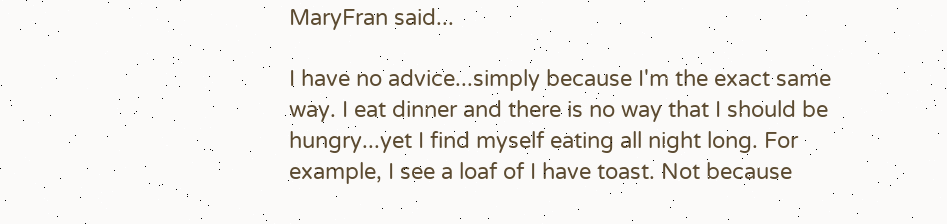MaryFran said...

I have no advice...simply because I'm the exact same way. I eat dinner and there is no way that I should be hungry...yet I find myself eating all night long. For example, I see a loaf of I have toast. Not because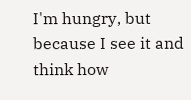I'm hungry, but because I see it and think how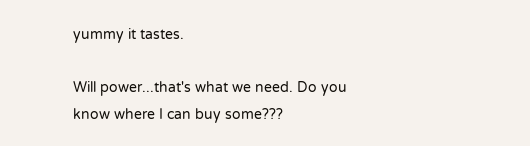yummy it tastes.

Will power...that's what we need. Do you know where I can buy some???